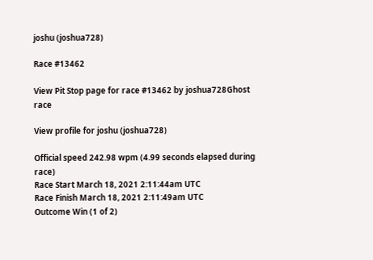joshu (joshua728)

Race #13462

View Pit Stop page for race #13462 by joshua728Ghost race

View profile for joshu (joshua728)

Official speed 242.98 wpm (4.99 seconds elapsed during race)
Race Start March 18, 2021 2:11:44am UTC
Race Finish March 18, 2021 2:11:49am UTC
Outcome Win (1 of 2)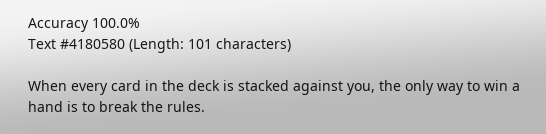Accuracy 100.0%
Text #4180580 (Length: 101 characters)

When every card in the deck is stacked against you, the only way to win a hand is to break the rules.